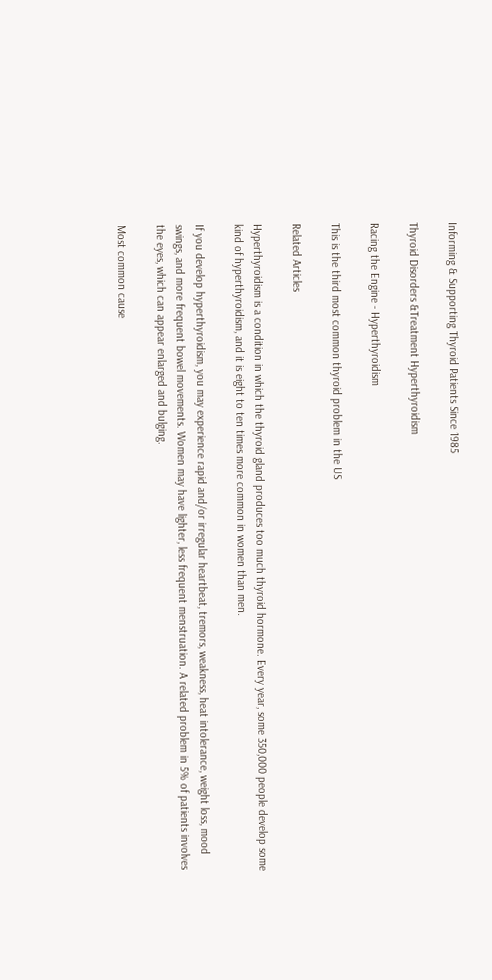Informing & Supporting Thyroid Patients Since 1985

Thyroid Disorders &Treatment Hyperthyroidism

Racing the Engine - Hyperthyroidism

This is the third most common thyroid problem in the US

Related Articles

Hyperthyroidism is a condition in which the thyroid gland produces too much thyroid hormone. Every year, some 350,000 people develop some kind of hyperthyroidism, and it is eight to ten times more common in women than men.

If you develop hyperthyroidism, you may experience rapid and/or irregular heartbeat, tremors, weakness, heat intolerance, weight loss, mood swings, and more frequent bowel movements. Women may have lighter, less frequent menstruation. A related problem in 5% of patients involves the eyes, which can appear enlarged and bulging.

Most common cause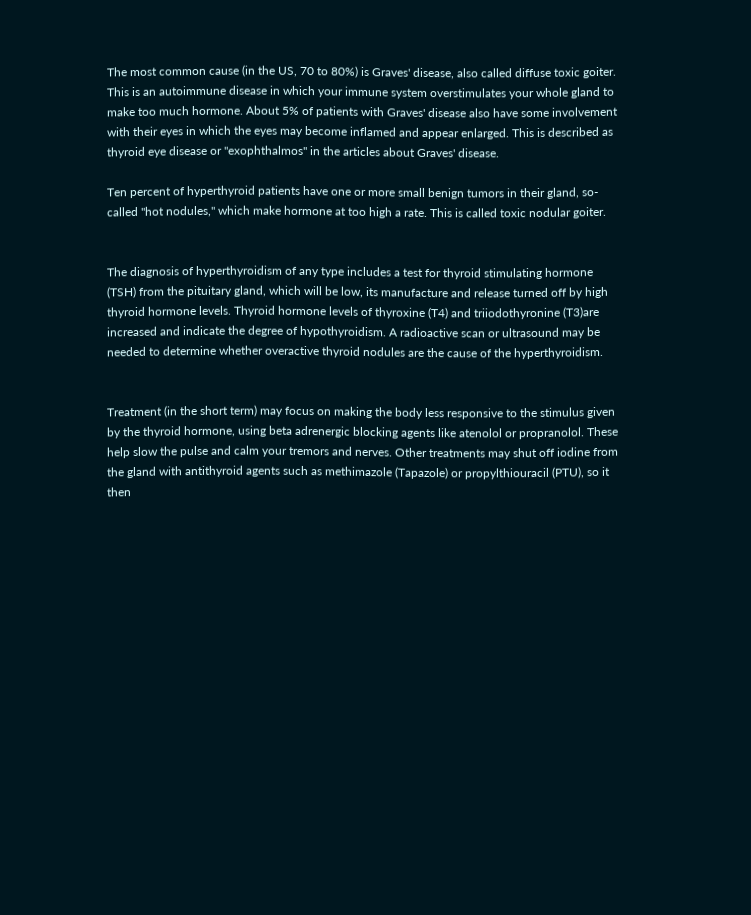The most common cause (in the US, 70 to 80%) is Graves' disease, also called diffuse toxic goiter. This is an autoimmune disease in which your immune system overstimulates your whole gland to make too much hormone. About 5% of patients with Graves' disease also have some involvement with their eyes in which the eyes may become inflamed and appear enlarged. This is described as thyroid eye disease or "exophthalmos" in the articles about Graves' disease.

Ten percent of hyperthyroid patients have one or more small benign tumors in their gland, so-called "hot nodules," which make hormone at too high a rate. This is called toxic nodular goiter.


The diagnosis of hyperthyroidism of any type includes a test for thyroid stimulating hormone (TSH) from the pituitary gland, which will be low, its manufacture and release turned off by high thyroid hormone levels. Thyroid hormone levels of thyroxine (T4) and triiodothyronine (T3)are increased and indicate the degree of hypothyroidism. A radioactive scan or ultrasound may be needed to determine whether overactive thyroid nodules are the cause of the hyperthyroidism.


Treatment (in the short term) may focus on making the body less responsive to the stimulus given by the thyroid hormone, using beta adrenergic blocking agents like atenolol or propranolol. These help slow the pulse and calm your tremors and nerves. Other treatments may shut off iodine from the gland with antithyroid agents such as methimazole (Tapazole) or propylthiouracil (PTU), so it then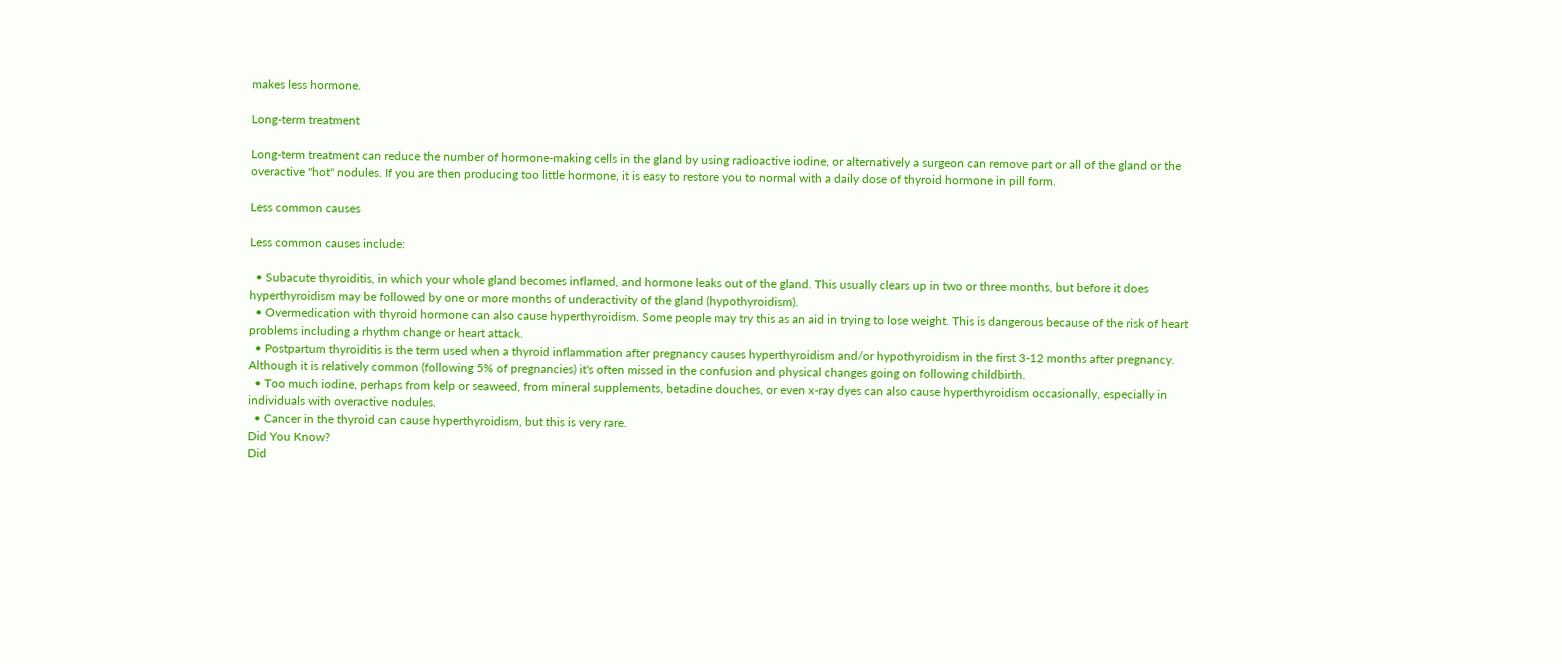makes less hormone.

Long-term treatment

Long-term treatment can reduce the number of hormone-making cells in the gland by using radioactive iodine, or alternatively a surgeon can remove part or all of the gland or the overactive "hot" nodules. If you are then producing too little hormone, it is easy to restore you to normal with a daily dose of thyroid hormone in pill form.

Less common causes

Less common causes include:

  • Subacute thyroiditis, in which your whole gland becomes inflamed, and hormone leaks out of the gland. This usually clears up in two or three months, but before it does hyperthyroidism may be followed by one or more months of underactivity of the gland (hypothyroidism).
  • Overmedication with thyroid hormone can also cause hyperthyroidism. Some people may try this as an aid in trying to lose weight. This is dangerous because of the risk of heart problems including a rhythm change or heart attack.
  • Postpartum thyroiditis is the term used when a thyroid inflammation after pregnancy causes hyperthyroidism and/or hypothyroidism in the first 3-12 months after pregnancy. Although it is relatively common (following 5% of pregnancies) it's often missed in the confusion and physical changes going on following childbirth.
  • Too much iodine, perhaps from kelp or seaweed, from mineral supplements, betadine douches, or even x-ray dyes can also cause hyperthyroidism occasionally, especially in individuals with overactive nodules.
  • Cancer in the thyroid can cause hyperthyroidism, but this is very rare.
Did You Know?
Did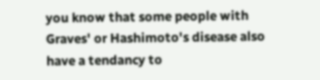you know that some people with Graves' or Hashimoto's disease also have a tendancy to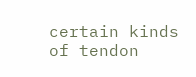certain kinds of tendon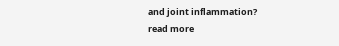and joint inflammation?
read more